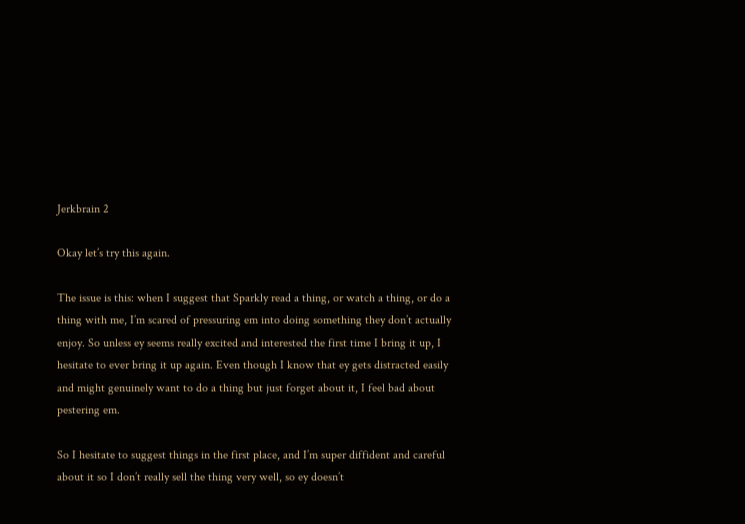Jerkbrain 2

Okay let’s try this again.

The issue is this: when I suggest that Sparkly read a thing, or watch a thing, or do a thing with me, I’m scared of pressuring em into doing something they don’t actually enjoy. So unless ey seems really excited and interested the first time I bring it up, I hesitate to ever bring it up again. Even though I know that ey gets distracted easily and might genuinely want to do a thing but just forget about it, I feel bad about pestering em.

So I hesitate to suggest things in the first place, and I’m super diffident and careful about it so I don’t really sell the thing very well, so ey doesn’t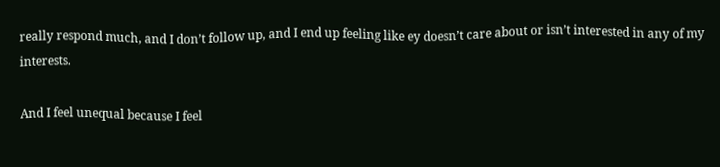really respond much, and I don’t follow up, and I end up feeling like ey doesn’t care about or isn’t interested in any of my interests.

And I feel unequal because I feel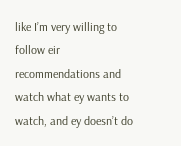like I’m very willing to follow eir recommendations and watch what ey wants to watch, and ey doesn’t do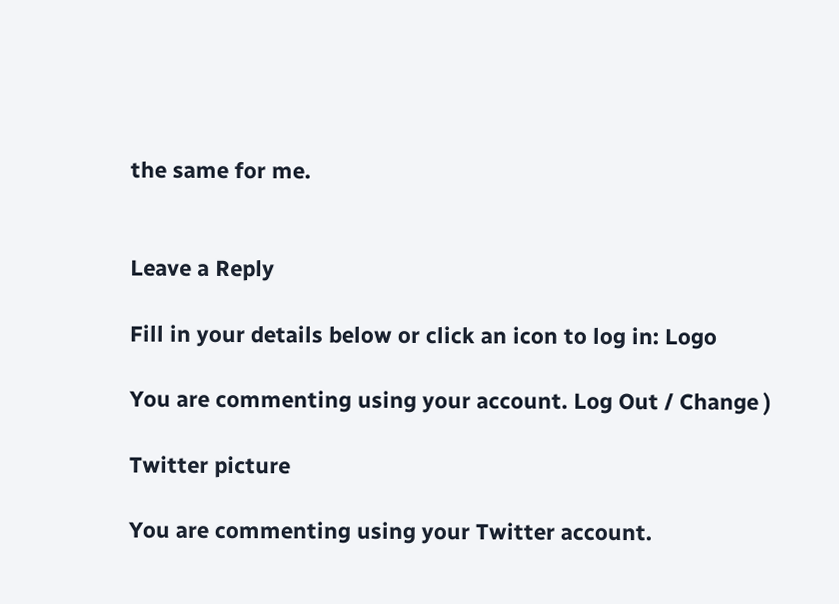the same for me.


Leave a Reply

Fill in your details below or click an icon to log in: Logo

You are commenting using your account. Log Out / Change )

Twitter picture

You are commenting using your Twitter account.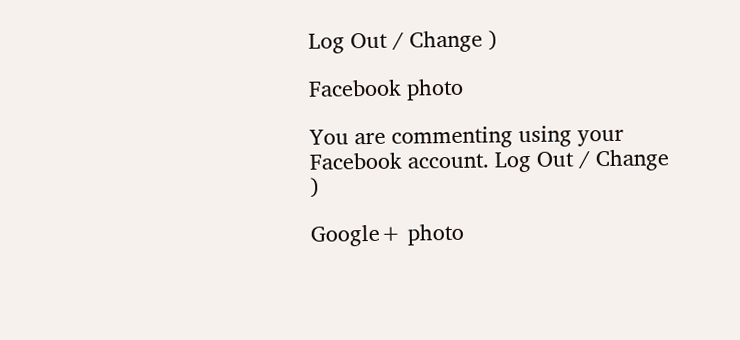Log Out / Change )

Facebook photo

You are commenting using your Facebook account. Log Out / Change )

Google+ photo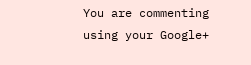You are commenting using your Google+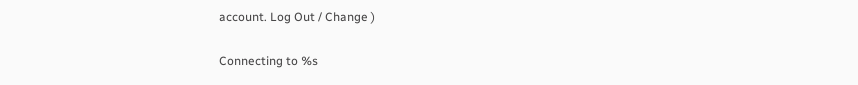account. Log Out / Change )

Connecting to %s